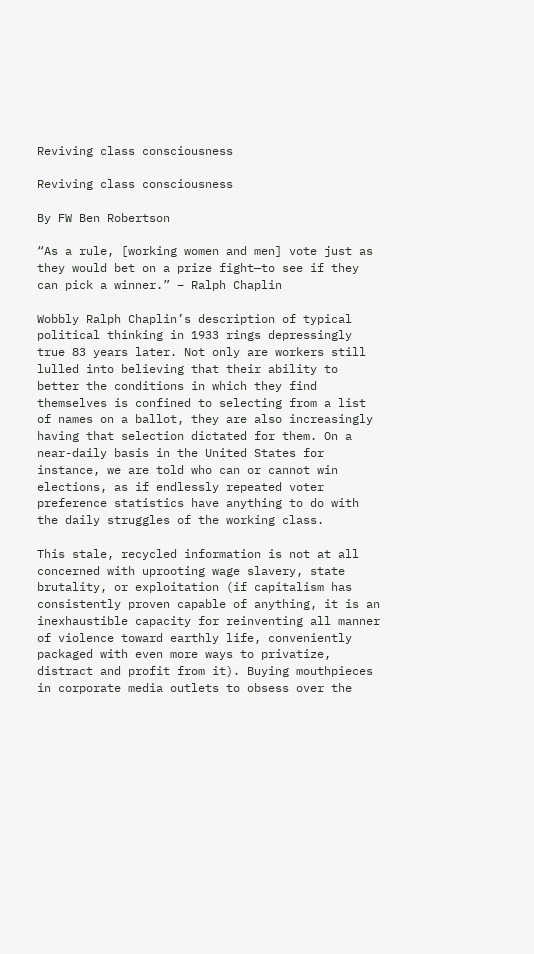Reviving class consciousness

Reviving class consciousness

By FW Ben Robertson

“As a rule, [working women and men] vote just as they would bet on a prize fight—to see if they can pick a winner.” – Ralph Chaplin

Wobbly Ralph Chaplin’s description of typical political thinking in 1933 rings depressingly true 83 years later. Not only are workers still lulled into believing that their ability to better the conditions in which they find themselves is confined to selecting from a list of names on a ballot, they are also increasingly having that selection dictated for them. On a near-daily basis in the United States for instance, we are told who can or cannot win elections, as if endlessly repeated voter preference statistics have anything to do with the daily struggles of the working class.

This stale, recycled information is not at all concerned with uprooting wage slavery, state brutality, or exploitation (if capitalism has consistently proven capable of anything, it is an inexhaustible capacity for reinventing all manner of violence toward earthly life, conveniently packaged with even more ways to privatize, distract and profit from it). Buying mouthpieces in corporate media outlets to obsess over the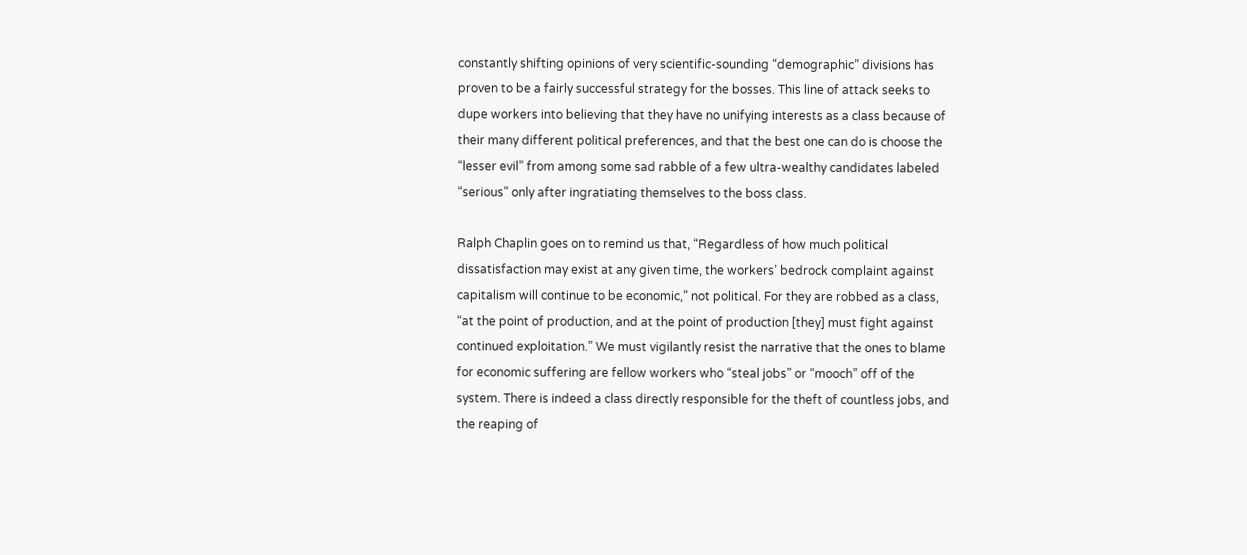constantly shifting opinions of very scientific-sounding “demographic” divisions has proven to be a fairly successful strategy for the bosses. This line of attack seeks to dupe workers into believing that they have no unifying interests as a class because of their many different political preferences, and that the best one can do is choose the “lesser evil” from among some sad rabble of a few ultra-wealthy candidates labeled “serious” only after ingratiating themselves to the boss class.

Ralph Chaplin goes on to remind us that, “Regardless of how much political dissatisfaction may exist at any given time, the workers’ bedrock complaint against capitalism will continue to be economic,” not political. For they are robbed as a class, “at the point of production, and at the point of production [they] must fight against continued exploitation.” We must vigilantly resist the narrative that the ones to blame for economic suffering are fellow workers who “steal jobs” or “mooch” off of the system. There is indeed a class directly responsible for the theft of countless jobs, and the reaping of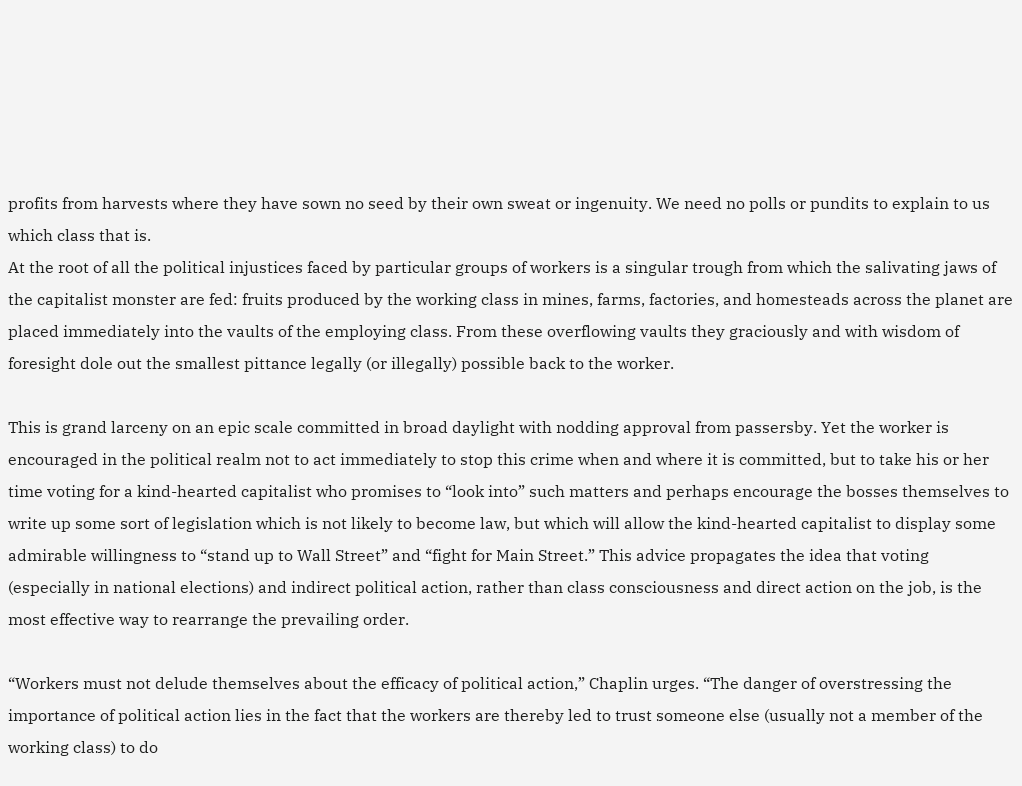profits from harvests where they have sown no seed by their own sweat or ingenuity. We need no polls or pundits to explain to us which class that is.
At the root of all the political injustices faced by particular groups of workers is a singular trough from which the salivating jaws of the capitalist monster are fed: fruits produced by the working class in mines, farms, factories, and homesteads across the planet are placed immediately into the vaults of the employing class. From these overflowing vaults they graciously and with wisdom of foresight dole out the smallest pittance legally (or illegally) possible back to the worker.

This is grand larceny on an epic scale committed in broad daylight with nodding approval from passersby. Yet the worker is encouraged in the political realm not to act immediately to stop this crime when and where it is committed, but to take his or her time voting for a kind-hearted capitalist who promises to “look into” such matters and perhaps encourage the bosses themselves to write up some sort of legislation which is not likely to become law, but which will allow the kind-hearted capitalist to display some admirable willingness to “stand up to Wall Street” and “fight for Main Street.” This advice propagates the idea that voting (especially in national elections) and indirect political action, rather than class consciousness and direct action on the job, is the most effective way to rearrange the prevailing order.

“Workers must not delude themselves about the efficacy of political action,” Chaplin urges. “The danger of overstressing the importance of political action lies in the fact that the workers are thereby led to trust someone else (usually not a member of the working class) to do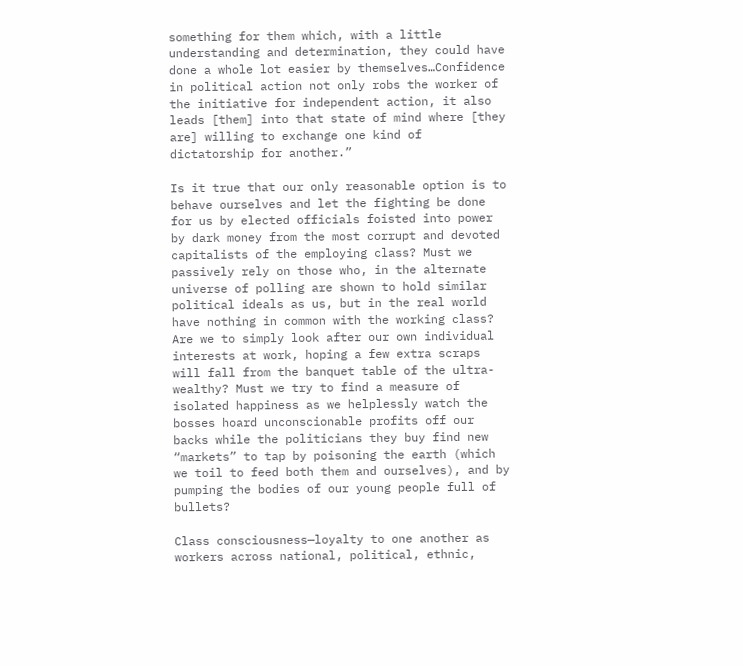something for them which, with a little understanding and determination, they could have done a whole lot easier by themselves…Confidence in political action not only robs the worker of the initiative for independent action, it also leads [them] into that state of mind where [they are] willing to exchange one kind of dictatorship for another.”

Is it true that our only reasonable option is to behave ourselves and let the fighting be done for us by elected officials foisted into power by dark money from the most corrupt and devoted capitalists of the employing class? Must we passively rely on those who, in the alternate universe of polling are shown to hold similar political ideals as us, but in the real world have nothing in common with the working class? Are we to simply look after our own individual interests at work, hoping a few extra scraps will fall from the banquet table of the ultra-wealthy? Must we try to find a measure of isolated happiness as we helplessly watch the bosses hoard unconscionable profits off our backs while the politicians they buy find new “markets” to tap by poisoning the earth (which we toil to feed both them and ourselves), and by pumping the bodies of our young people full of bullets?

Class consciousness—loyalty to one another as workers across national, political, ethnic,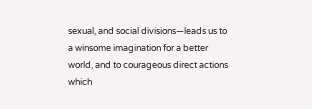sexual, and social divisions—leads us to a winsome imagination for a better world, and to courageous direct actions which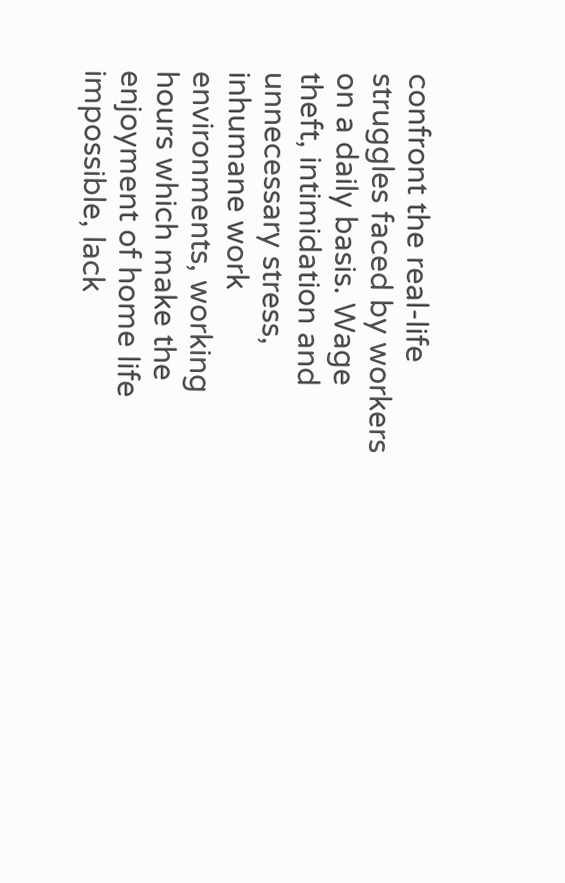confront the real-life struggles faced by workers on a daily basis. Wage theft, intimidation and unnecessary stress, inhumane work environments, working hours which make the enjoyment of home life impossible, lack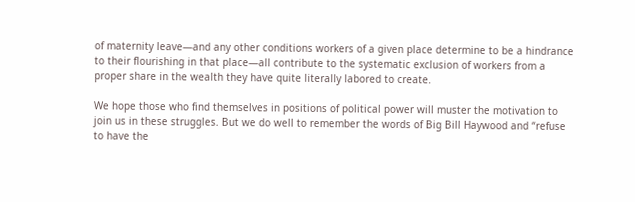of maternity leave—and any other conditions workers of a given place determine to be a hindrance to their flourishing in that place—all contribute to the systematic exclusion of workers from a proper share in the wealth they have quite literally labored to create.

We hope those who find themselves in positions of political power will muster the motivation to join us in these struggles. But we do well to remember the words of Big Bill Haywood and “refuse to have the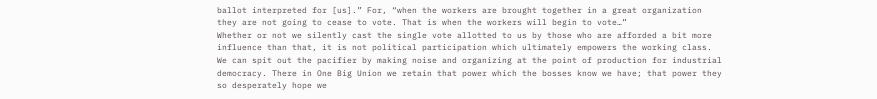ballot interpreted for [us].” For, “when the workers are brought together in a great organization they are not going to cease to vote. That is when the workers will begin to vote…”
Whether or not we silently cast the single vote allotted to us by those who are afforded a bit more influence than that, it is not political participation which ultimately empowers the working class. We can spit out the pacifier by making noise and organizing at the point of production for industrial democracy. There in One Big Union we retain that power which the bosses know we have; that power they so desperately hope we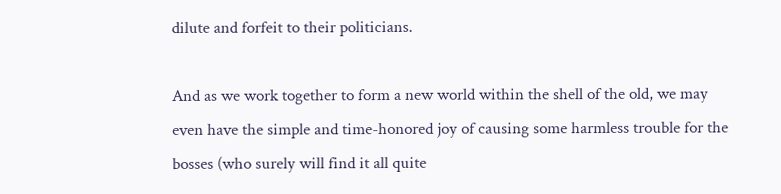dilute and forfeit to their politicians.

And as we work together to form a new world within the shell of the old, we may even have the simple and time-honored joy of causing some harmless trouble for the bosses (who surely will find it all quite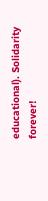educational). Solidarity forever!